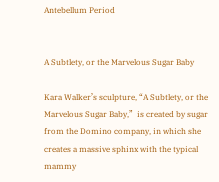Antebellum Period


A Subtlety, or the Marvelous Sugar Baby

Kara Walker’s sculpture, “A Subtlety, or the Marvelous Sugar Baby,”  is created by sugar from the Domino company, in which she creates a massive sphinx with the typical mammy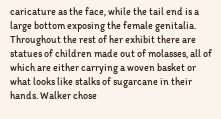caricature as the face, while the tail end is a large bottom exposing the female genitalia. Throughout the rest of her exhibit there are statues of children made out of molasses, all of which are either carrying a woven basket or what looks like stalks of sugarcane in their hands. Walker chose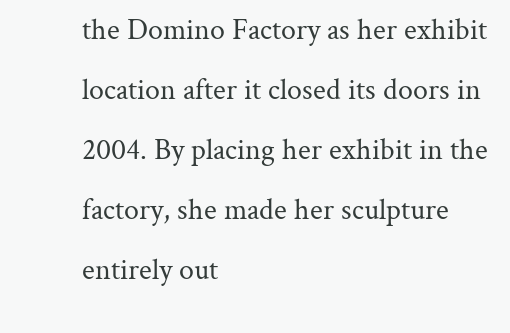the Domino Factory as her exhibit location after it closed its doors in 2004. By placing her exhibit in the factory, she made her sculpture entirely out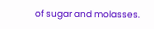of sugar and molasses.